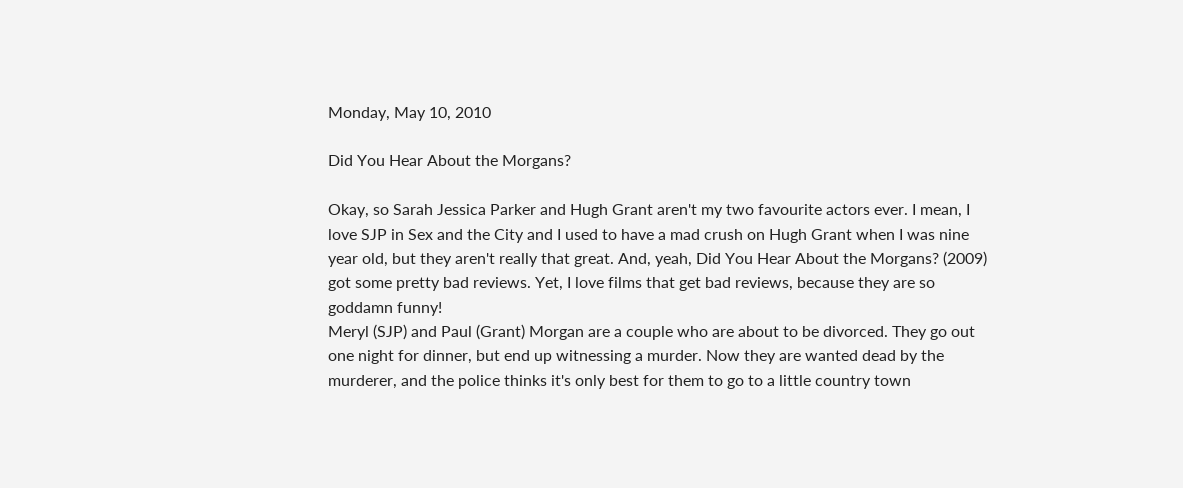Monday, May 10, 2010

Did You Hear About the Morgans?

Okay, so Sarah Jessica Parker and Hugh Grant aren't my two favourite actors ever. I mean, I love SJP in Sex and the City and I used to have a mad crush on Hugh Grant when I was nine year old, but they aren't really that great. And, yeah, Did You Hear About the Morgans? (2009) got some pretty bad reviews. Yet, I love films that get bad reviews, because they are so goddamn funny!
Meryl (SJP) and Paul (Grant) Morgan are a couple who are about to be divorced. They go out one night for dinner, but end up witnessing a murder. Now they are wanted dead by the murderer, and the police thinks it's only best for them to go to a little country town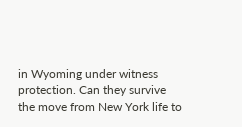in Wyoming under witness protection. Can they survive the move from New York life to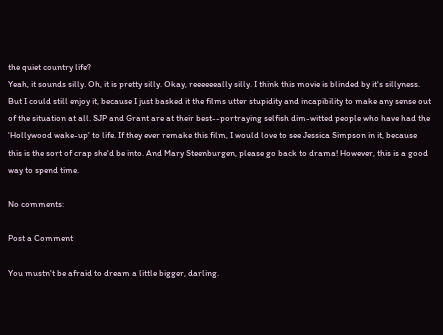the quiet country life?
Yeah, it sounds silly. Oh, it is pretty silly. Okay, reeeeeeally silly. I think this movie is blinded by it's sillyness. But I could still enjoy it, because I just basked it the films utter stupidity and incapibility to make any sense out of the situation at all. SJP and Grant are at their best--portraying selfish dim-witted people who have had the 'Hollywood wake-up' to life. If they ever remake this film, I would love to see Jessica Simpson in it, because this is the sort of crap she'd be into. And Mary Steenburgen, please go back to drama! However, this is a good way to spend time.

No comments:

Post a Comment

You mustn't be afraid to dream a little bigger, darling.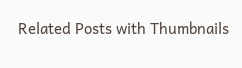Related Posts with Thumbnails